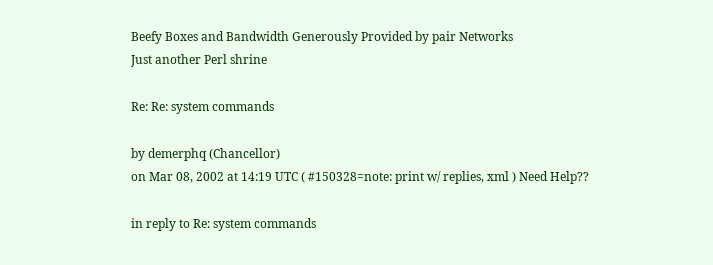Beefy Boxes and Bandwidth Generously Provided by pair Networks
Just another Perl shrine

Re: Re: system commands

by demerphq (Chancellor)
on Mar 08, 2002 at 14:19 UTC ( #150328=note: print w/ replies, xml ) Need Help??

in reply to Re: system commands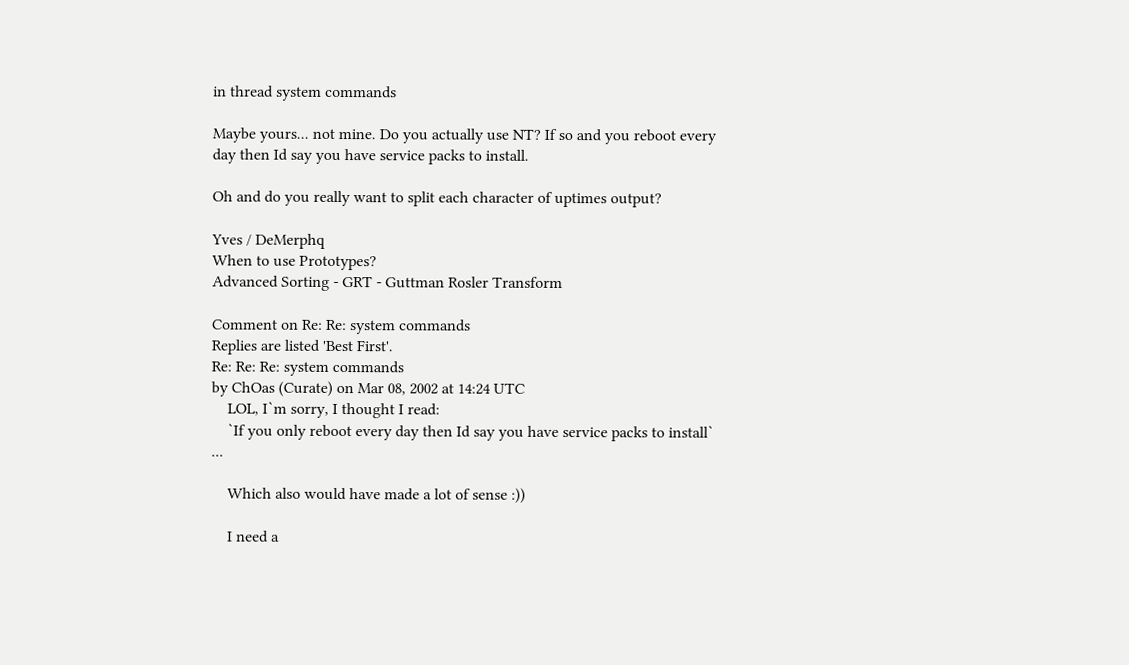in thread system commands

Maybe yours... not mine. Do you actually use NT? If so and you reboot every day then Id say you have service packs to install.

Oh and do you really want to split each character of uptimes output?

Yves / DeMerphq
When to use Prototypes?
Advanced Sorting - GRT - Guttman Rosler Transform

Comment on Re: Re: system commands
Replies are listed 'Best First'.
Re: Re: Re: system commands
by ChOas (Curate) on Mar 08, 2002 at 14:24 UTC
    LOL, I`m sorry, I thought I read:
    `If you only reboot every day then Id say you have service packs to install` ...

    Which also would have made a lot of sense :))

    I need a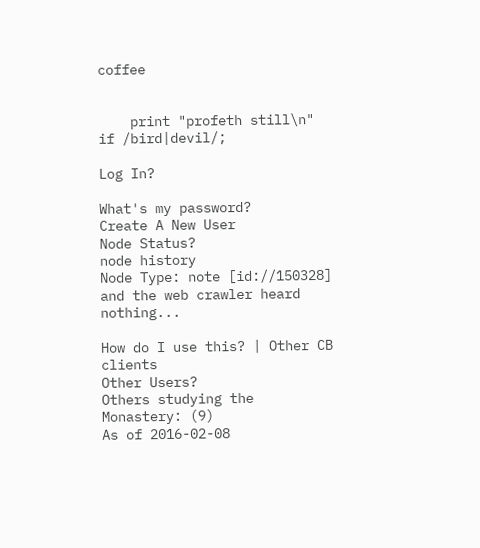coffee


    print "profeth still\n" if /bird|devil/;

Log In?

What's my password?
Create A New User
Node Status?
node history
Node Type: note [id://150328]
and the web crawler heard nothing...

How do I use this? | Other CB clients
Other Users?
Others studying the Monastery: (9)
As of 2016-02-08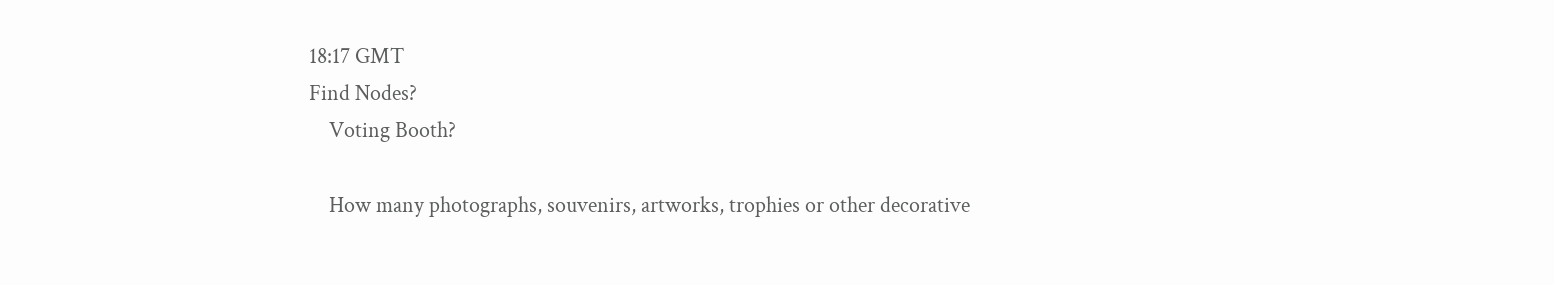18:17 GMT
Find Nodes?
    Voting Booth?

    How many photographs, souvenirs, artworks, trophies or other decorative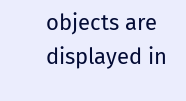objects are displayed in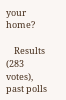your home?

    Results (283 votes), past polls